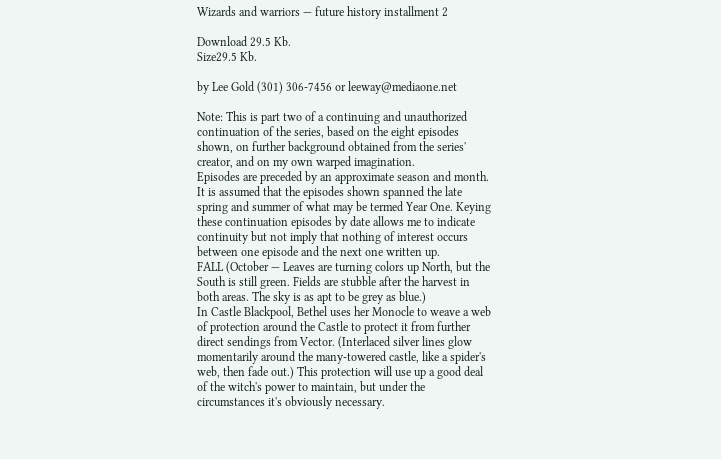Wizards and warriors — future history installment 2

Download 29.5 Kb.
Size29.5 Kb.

by Lee Gold (301) 306-7456 or leeway@mediaone.net

Note: This is part two of a continuing and unauthorized continuation of the series, based on the eight episodes shown, on further background obtained from the series' creator, and on my own warped imagination.
Episodes are preceded by an approximate season and month. It is assumed that the episodes shown spanned the late spring and summer of what may be termed Year One. Keying these continuation episodes by date allows me to indicate continuity but not imply that nothing of interest occurs between one episode and the next one written up.
FALL (October — Leaves are turning colors up North, but the South is still green. Fields are stubble after the harvest in both areas. The sky is as apt to be grey as blue.)
In Castle Blackpool, Bethel uses her Monocle to weave a web of protection around the Castle to protect it from further direct sendings from Vector. (Interlaced silver lines glow momentarily around the many-towered castle, like a spider's web, then fade out.) This protection will use up a good deal of the witch's power to maintain, but under the circumstances it's obviously necessary.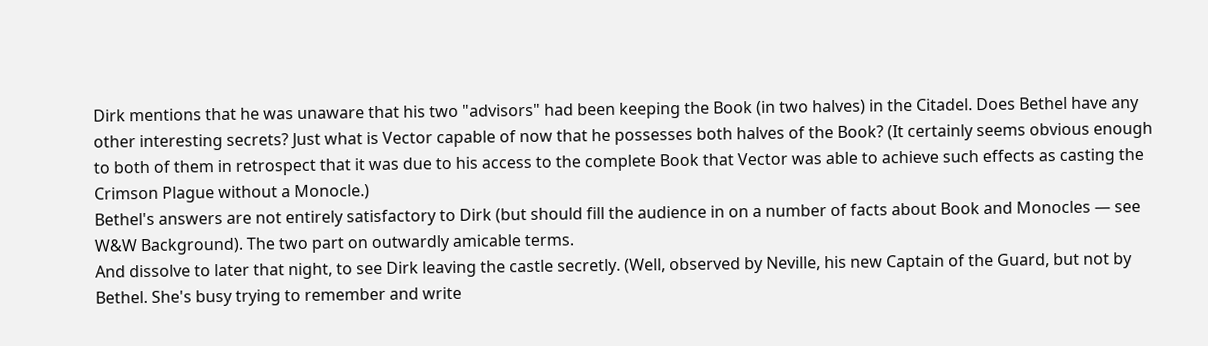Dirk mentions that he was unaware that his two "advisors" had been keeping the Book (in two halves) in the Citadel. Does Bethel have any other interesting secrets? Just what is Vector capable of now that he possesses both halves of the Book? (It certainly seems obvious enough to both of them in retrospect that it was due to his access to the complete Book that Vector was able to achieve such effects as casting the Crimson Plague without a Monocle.)
Bethel's answers are not entirely satisfactory to Dirk (but should fill the audience in on a number of facts about Book and Monocles — see W&W Background). The two part on outwardly amicable terms.
And dissolve to later that night, to see Dirk leaving the castle secretly. (Well, observed by Neville, his new Captain of the Guard, but not by Bethel. She's busy trying to remember and write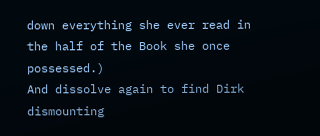down everything she ever read in the half of the Book she once possessed.)
And dissolve again to find Dirk dismounting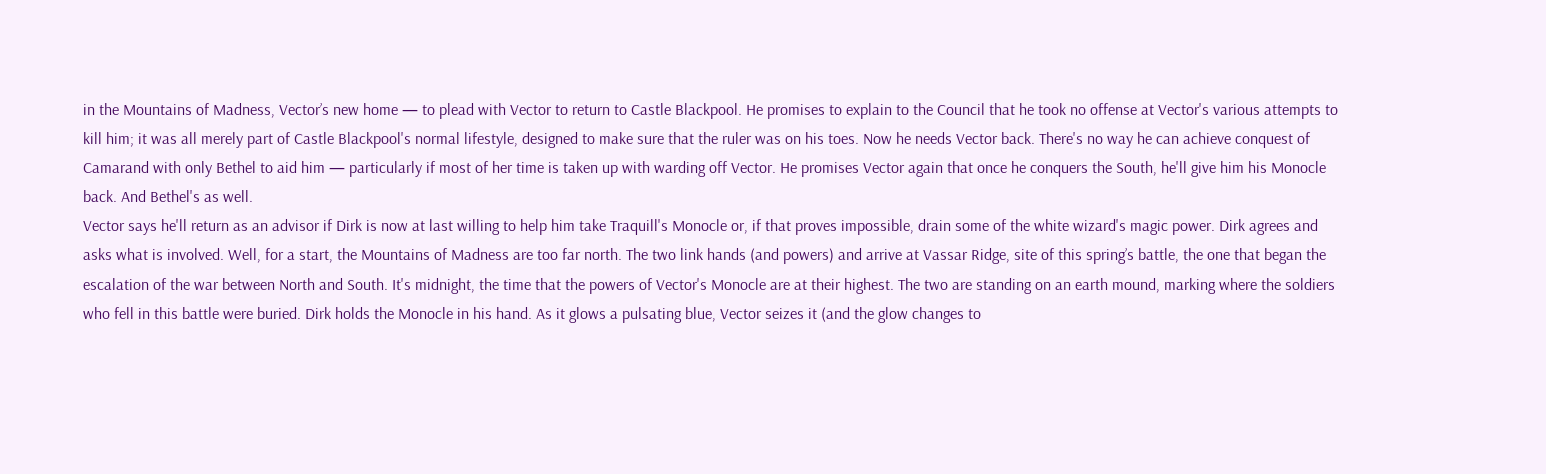in the Mountains of Madness, Vector’s new home — to plead with Vector to return to Castle Blackpool. He promises to explain to the Council that he took no offense at Vector's various attempts to kill him; it was all merely part of Castle Blackpool's normal lifestyle, designed to make sure that the ruler was on his toes. Now he needs Vector back. There's no way he can achieve conquest of Camarand with only Bethel to aid him — particularly if most of her time is taken up with warding off Vector. He promises Vector again that once he conquers the South, he'll give him his Monocle back. And Bethel's as well.
Vector says he'll return as an advisor if Dirk is now at last willing to help him take Traquill's Monocle or, if that proves impossible, drain some of the white wizard's magic power. Dirk agrees and asks what is involved. Well, for a start, the Mountains of Madness are too far north. The two link hands (and powers) and arrive at Vassar Ridge, site of this spring’s battle, the one that began the escalation of the war between North and South. It's midnight, the time that the powers of Vector's Monocle are at their highest. The two are standing on an earth mound, marking where the soldiers who fell in this battle were buried. Dirk holds the Monocle in his hand. As it glows a pulsating blue, Vector seizes it (and the glow changes to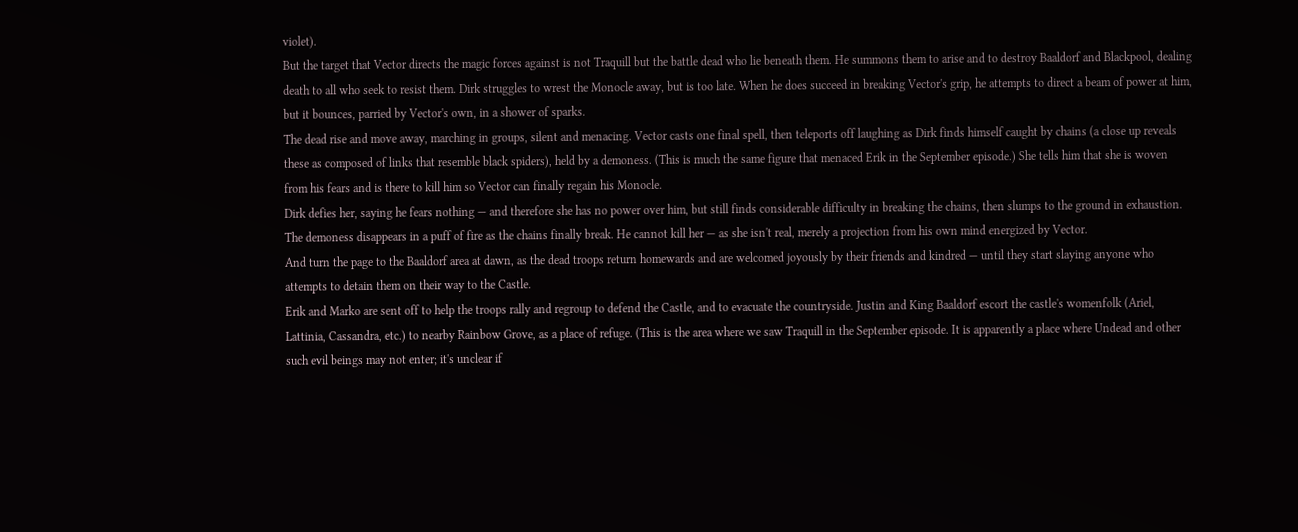violet).
But the target that Vector directs the magic forces against is not Traquill but the battle dead who lie beneath them. He summons them to arise and to destroy Baaldorf and Blackpool, dealing death to all who seek to resist them. Dirk struggles to wrest the Monocle away, but is too late. When he does succeed in breaking Vector's grip, he attempts to direct a beam of power at him, but it bounces, parried by Vector's own, in a shower of sparks.
The dead rise and move away, marching in groups, silent and menacing. Vector casts one final spell, then teleports off laughing as Dirk finds himself caught by chains (a close up reveals these as composed of links that resemble black spiders), held by a demoness. (This is much the same figure that menaced Erik in the September episode.) She tells him that she is woven from his fears and is there to kill him so Vector can finally regain his Monocle.
Dirk defies her, saying he fears nothing — and therefore she has no power over him, but still finds considerable difficulty in breaking the chains, then slumps to the ground in exhaustion. The demoness disappears in a puff of fire as the chains finally break. He cannot kill her — as she isn't real, merely a projection from his own mind energized by Vector.
And turn the page to the Baaldorf area at dawn, as the dead troops return homewards and are welcomed joyously by their friends and kindred — until they start slaying anyone who attempts to detain them on their way to the Castle.
Erik and Marko are sent off to help the troops rally and regroup to defend the Castle, and to evacuate the countryside. Justin and King Baaldorf escort the castle's womenfolk (Ariel, Lattinia, Cassandra, etc.) to nearby Rainbow Grove, as a place of refuge. (This is the area where we saw Traquill in the September episode. It is apparently a place where Undead and other such evil beings may not enter; it's unclear if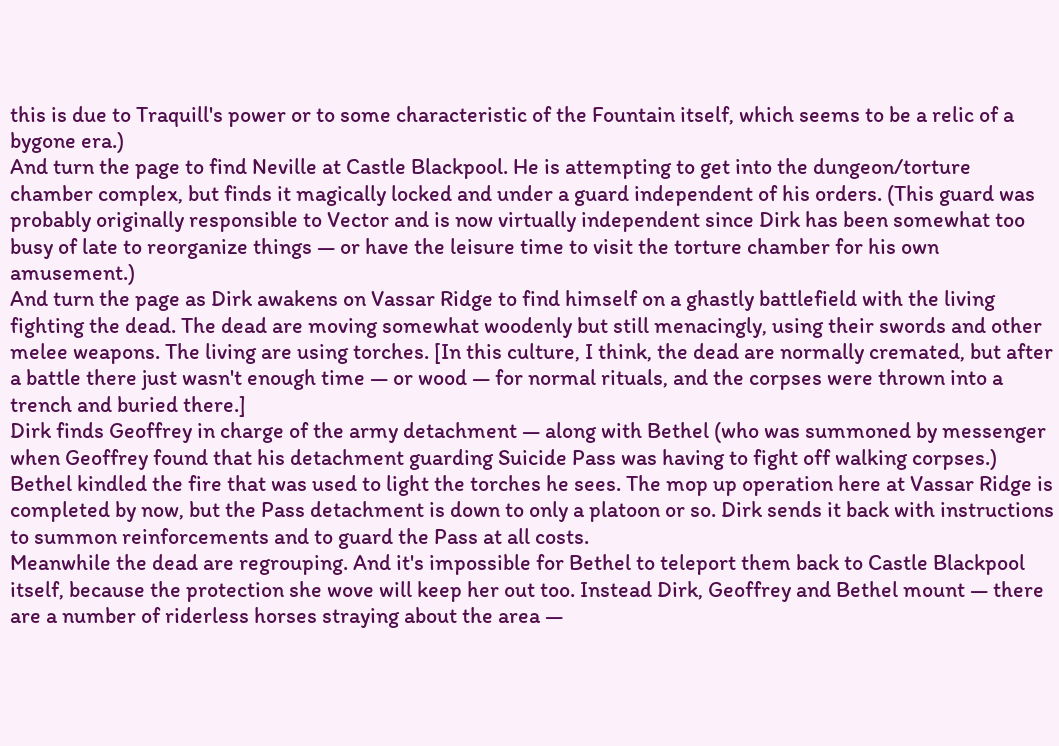this is due to Traquill's power or to some characteristic of the Fountain itself, which seems to be a relic of a bygone era.)
And turn the page to find Neville at Castle Blackpool. He is attempting to get into the dungeon/torture chamber complex, but finds it magically locked and under a guard independent of his orders. (This guard was probably originally responsible to Vector and is now virtually independent since Dirk has been somewhat too busy of late to reorganize things — or have the leisure time to visit the torture chamber for his own amusement.)
And turn the page as Dirk awakens on Vassar Ridge to find himself on a ghastly battlefield with the living fighting the dead. The dead are moving somewhat woodenly but still menacingly, using their swords and other melee weapons. The living are using torches. [In this culture, I think, the dead are normally cremated, but after a battle there just wasn't enough time — or wood — for normal rituals, and the corpses were thrown into a trench and buried there.]
Dirk finds Geoffrey in charge of the army detachment — along with Bethel (who was summoned by messenger when Geoffrey found that his detachment guarding Suicide Pass was having to fight off walking corpses.) Bethel kindled the fire that was used to light the torches he sees. The mop up operation here at Vassar Ridge is completed by now, but the Pass detachment is down to only a platoon or so. Dirk sends it back with instructions to summon reinforcements and to guard the Pass at all costs.
Meanwhile the dead are regrouping. And it's impossible for Bethel to teleport them back to Castle Blackpool itself, because the protection she wove will keep her out too. Instead Dirk, Geoffrey and Bethel mount — there are a number of riderless horses straying about the area —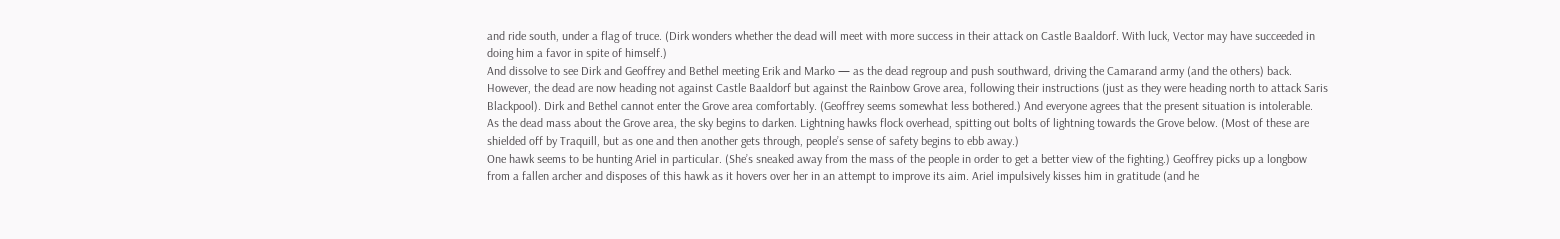and ride south, under a flag of truce. (Dirk wonders whether the dead will meet with more success in their attack on Castle Baaldorf. With luck, Vector may have succeeded in doing him a favor in spite of himself.)
And dissolve to see Dirk and Geoffrey and Bethel meeting Erik and Marko — as the dead regroup and push southward, driving the Camarand army (and the others) back. However, the dead are now heading not against Castle Baaldorf but against the Rainbow Grove area, following their instructions (just as they were heading north to attack Saris Blackpool). Dirk and Bethel cannot enter the Grove area comfortably. (Geoffrey seems somewhat less bothered.) And everyone agrees that the present situation is intolerable.
As the dead mass about the Grove area, the sky begins to darken. Lightning hawks flock overhead, spitting out bolts of lightning towards the Grove below. (Most of these are shielded off by Traquill, but as one and then another gets through, people’s sense of safety begins to ebb away.)
One hawk seems to be hunting Ariel in particular. (She’s sneaked away from the mass of the people in order to get a better view of the fighting.) Geoffrey picks up a longbow from a fallen archer and disposes of this hawk as it hovers over her in an attempt to improve its aim. Ariel impulsively kisses him in gratitude (and he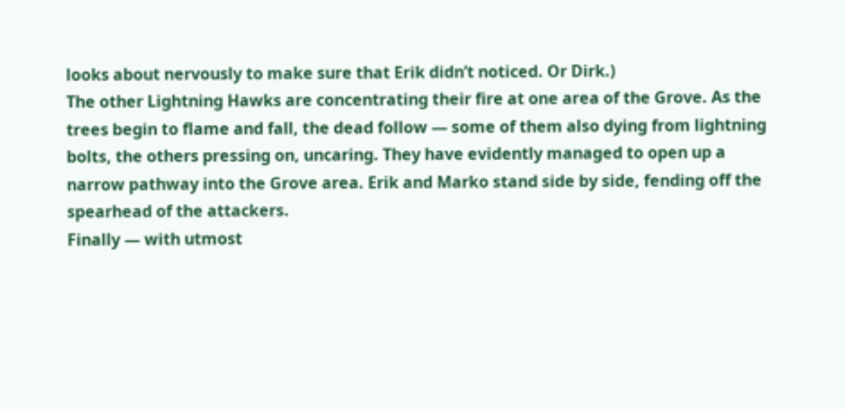looks about nervously to make sure that Erik didn’t noticed. Or Dirk.)
The other Lightning Hawks are concentrating their fire at one area of the Grove. As the trees begin to flame and fall, the dead follow — some of them also dying from lightning bolts, the others pressing on, uncaring. They have evidently managed to open up a narrow pathway into the Grove area. Erik and Marko stand side by side, fending off the spearhead of the attackers.
Finally — with utmost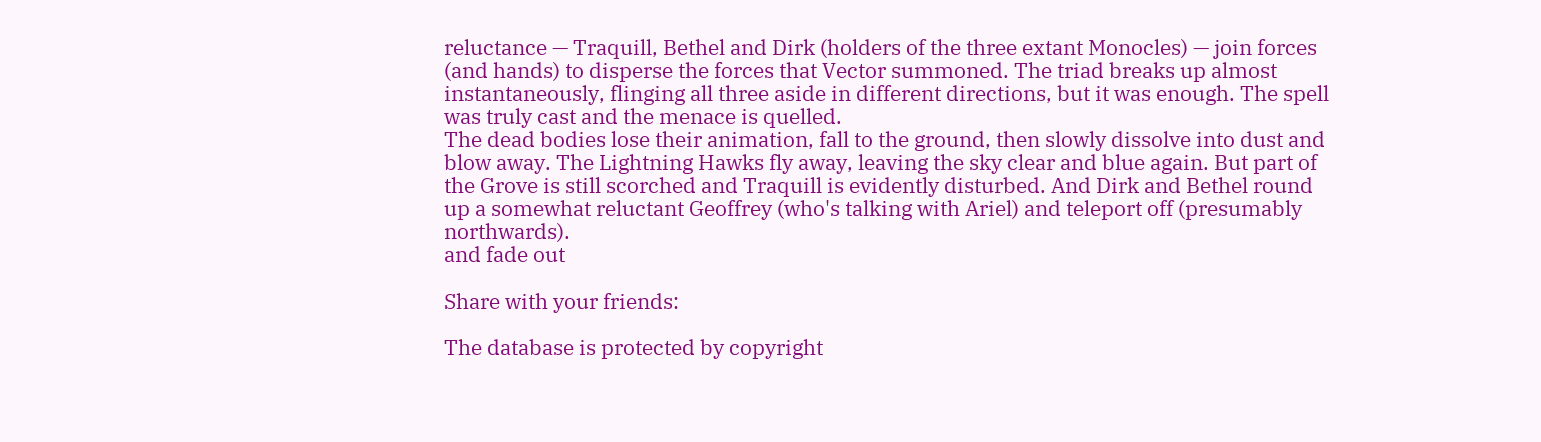reluctance — Traquill, Bethel and Dirk (holders of the three extant Monocles) — join forces (and hands) to disperse the forces that Vector summoned. The triad breaks up almost instantaneously, flinging all three aside in different directions, but it was enough. The spell was truly cast and the menace is quelled.
The dead bodies lose their animation, fall to the ground, then slowly dissolve into dust and blow away. The Lightning Hawks fly away, leaving the sky clear and blue again. But part of the Grove is still scorched and Traquill is evidently disturbed. And Dirk and Bethel round up a somewhat reluctant Geoffrey (who's talking with Ariel) and teleport off (presumably northwards).
and fade out

Share with your friends:

The database is protected by copyright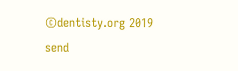©dentisty.org 2019
send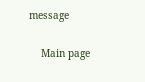message

    Main page